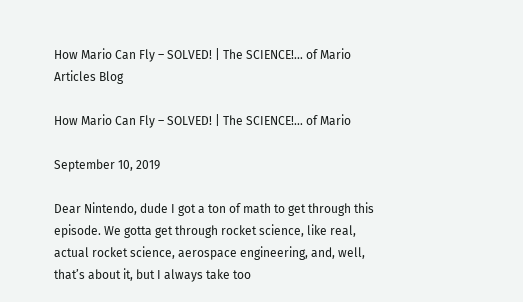How Mario Can Fly – SOLVED! | The SCIENCE!… of Mario
Articles Blog

How Mario Can Fly – SOLVED! | The SCIENCE!… of Mario

September 10, 2019

Dear Nintendo, dude I got a ton of math to get through this episode. We gotta get through rocket science, like real, actual rocket science, aerospace engineering, and, well, that’s about it, but I always take too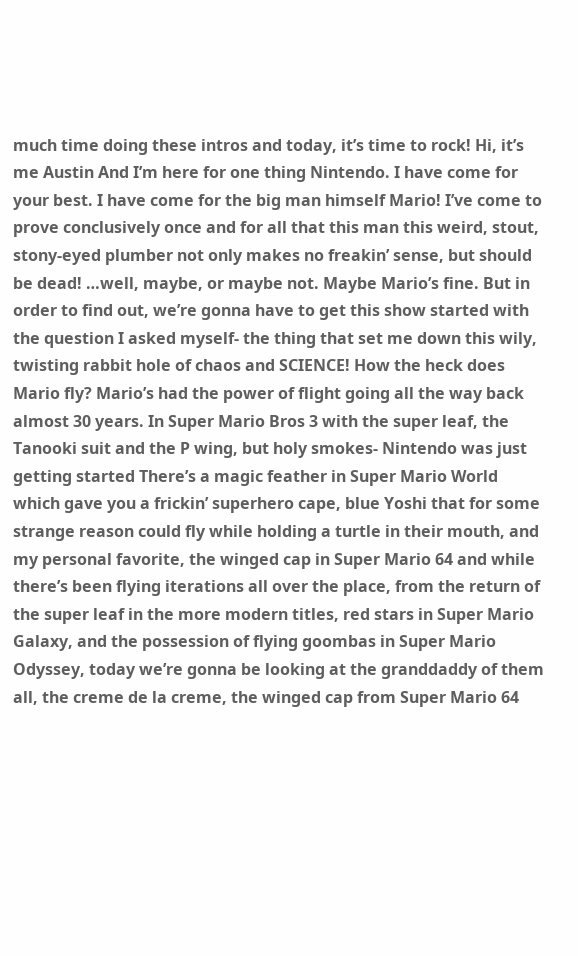much time doing these intros and today, it’s time to rock! Hi, it’s me Austin And I’m here for one thing Nintendo. I have come for your best. I have come for the big man himself Mario! I’ve come to prove conclusively once and for all that this man this weird, stout, stony-eyed plumber not only makes no freakin’ sense, but should be dead! …well, maybe, or maybe not. Maybe Mario’s fine. But in order to find out, we’re gonna have to get this show started with the question I asked myself- the thing that set me down this wily, twisting rabbit hole of chaos and SCIENCE! How the heck does Mario fly? Mario’s had the power of flight going all the way back almost 30 years. In Super Mario Bros 3 with the super leaf, the Tanooki suit and the P wing, but holy smokes- Nintendo was just getting started There’s a magic feather in Super Mario World which gave you a frickin’ superhero cape, blue Yoshi that for some strange reason could fly while holding a turtle in their mouth, and my personal favorite, the winged cap in Super Mario 64 and while there’s been flying iterations all over the place, from the return of the super leaf in the more modern titles, red stars in Super Mario Galaxy, and the possession of flying goombas in Super Mario Odyssey, today we’re gonna be looking at the granddaddy of them all, the creme de la creme, the winged cap from Super Mario 64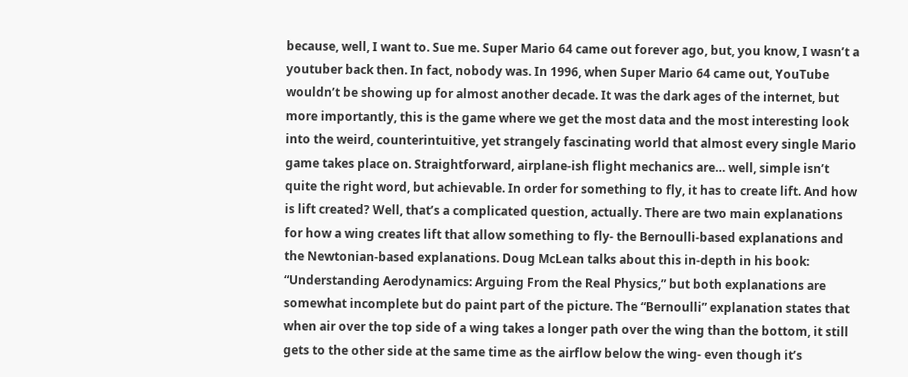because, well, I want to. Sue me. Super Mario 64 came out forever ago, but, you know, I wasn’t a youtuber back then. In fact, nobody was. In 1996, when Super Mario 64 came out, YouTube wouldn’t be showing up for almost another decade. It was the dark ages of the internet, but more importantly, this is the game where we get the most data and the most interesting look into the weird, counterintuitive, yet strangely fascinating world that almost every single Mario game takes place on. Straightforward, airplane-ish flight mechanics are… well, simple isn’t quite the right word, but achievable. In order for something to fly, it has to create lift. And how is lift created? Well, that’s a complicated question, actually. There are two main explanations for how a wing creates lift that allow something to fly- the Bernoulli-based explanations and the Newtonian-based explanations. Doug McLean talks about this in-depth in his book: “Understanding Aerodynamics: Arguing From the Real Physics,” but both explanations are somewhat incomplete but do paint part of the picture. The “Bernoulli” explanation states that when air over the top side of a wing takes a longer path over the wing than the bottom, it still gets to the other side at the same time as the airflow below the wing- even though it’s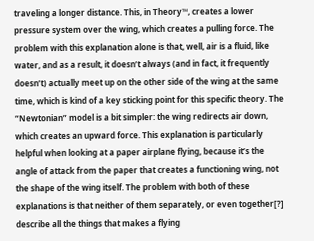traveling a longer distance. This, in Theory™, creates a lower pressure system over the wing, which creates a pulling force. The problem with this explanation alone is that, well, air is a fluid, like water, and as a result, it doesn’t always (and in fact, it frequently doesn’t) actually meet up on the other side of the wing at the same time, which is kind of a key sticking point for this specific theory. The “Newtonian” model is a bit simpler: the wing redirects air down, which creates an upward force. This explanation is particularly helpful when looking at a paper airplane flying, because it’s the angle of attack from the paper that creates a functioning wing, not the shape of the wing itself. The problem with both of these explanations is that neither of them separately, or even together[?] describe all the things that makes a flying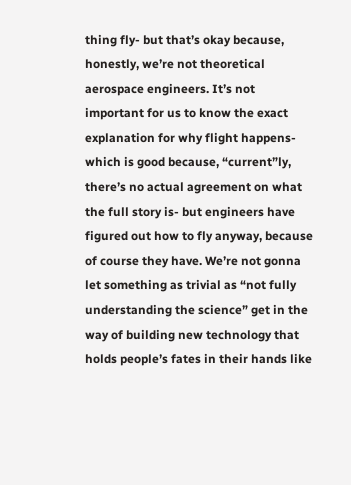thing fly- but that’s okay because, honestly, we’re not theoretical aerospace engineers. It’s not important for us to know the exact explanation for why flight happens- which is good because, “current”ly, there’s no actual agreement on what the full story is- but engineers have figured out how to fly anyway, because of course they have. We’re not gonna let something as trivial as “not fully understanding the science” get in the way of building new technology that holds people’s fates in their hands like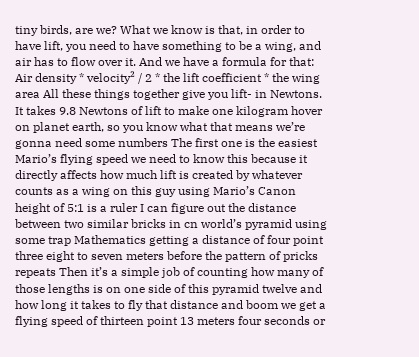tiny birds, are we? What we know is that, in order to have lift, you need to have something to be a wing, and air has to flow over it. And we have a formula for that: Air density * velocity² / 2 * the lift coefficient * the wing area All these things together give you lift- in Newtons. It takes 9.8 Newtons of lift to make one kilogram hover on planet earth, so you know what that means we’re gonna need some numbers The first one is the easiest Mario’s flying speed we need to know this because it directly affects how much lift is created by whatever counts as a wing on this guy using Mario’s Canon height of 5:1 is a ruler I can figure out the distance between two similar bricks in cn world’s pyramid using some trap Mathematics getting a distance of four point three eight to seven meters before the pattern of pricks repeats Then it’s a simple job of counting how many of those lengths is on one side of this pyramid twelve and how long it takes to fly that distance and boom we get a flying speed of thirteen point 13 meters four seconds or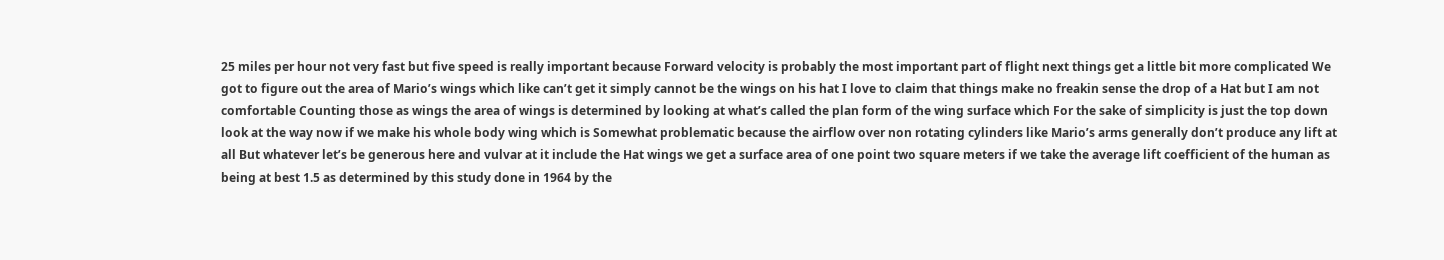25 miles per hour not very fast but five speed is really important because Forward velocity is probably the most important part of flight next things get a little bit more complicated We got to figure out the area of Mario’s wings which like can’t get it simply cannot be the wings on his hat I love to claim that things make no freakin sense the drop of a Hat but I am not comfortable Counting those as wings the area of wings is determined by looking at what’s called the plan form of the wing surface which For the sake of simplicity is just the top down look at the way now if we make his whole body wing which is Somewhat problematic because the airflow over non rotating cylinders like Mario’s arms generally don’t produce any lift at all But whatever let’s be generous here and vulvar at it include the Hat wings we get a surface area of one point two square meters if we take the average lift coefficient of the human as being at best 1.5 as determined by this study done in 1964 by the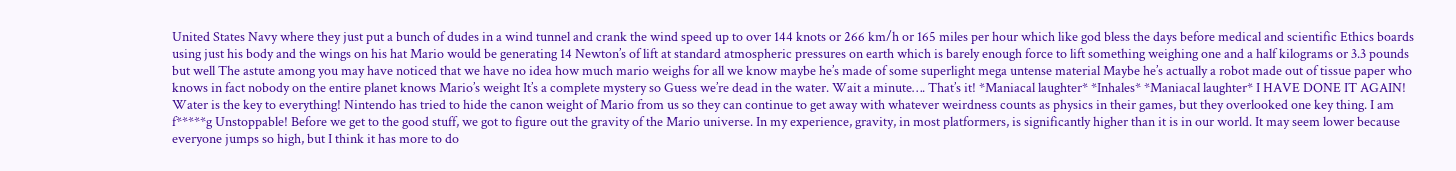United States Navy where they just put a bunch of dudes in a wind tunnel and crank the wind speed up to over 144 knots or 266 km/h or 165 miles per hour which like god bless the days before medical and scientific Ethics boards using just his body and the wings on his hat Mario would be generating 14 Newton’s of lift at standard atmospheric pressures on earth which is barely enough force to lift something weighing one and a half kilograms or 3.3 pounds but well The astute among you may have noticed that we have no idea how much mario weighs for all we know maybe he’s made of some superlight mega untense material Maybe he’s actually a robot made out of tissue paper who knows in fact nobody on the entire planet knows Mario’s weight It’s a complete mystery so Guess we’re dead in the water. Wait a minute…. That’s it! *Maniacal laughter* *Inhales* *Maniacal laughter* I HAVE DONE IT AGAIN! Water is the key to everything! Nintendo has tried to hide the canon weight of Mario from us so they can continue to get away with whatever weirdness counts as physics in their games, but they overlooked one key thing. I am f*****g Unstoppable! Before we get to the good stuff, we got to figure out the gravity of the Mario universe. In my experience, gravity, in most platformers, is significantly higher than it is in our world. It may seem lower because everyone jumps so high, but I think it has more to do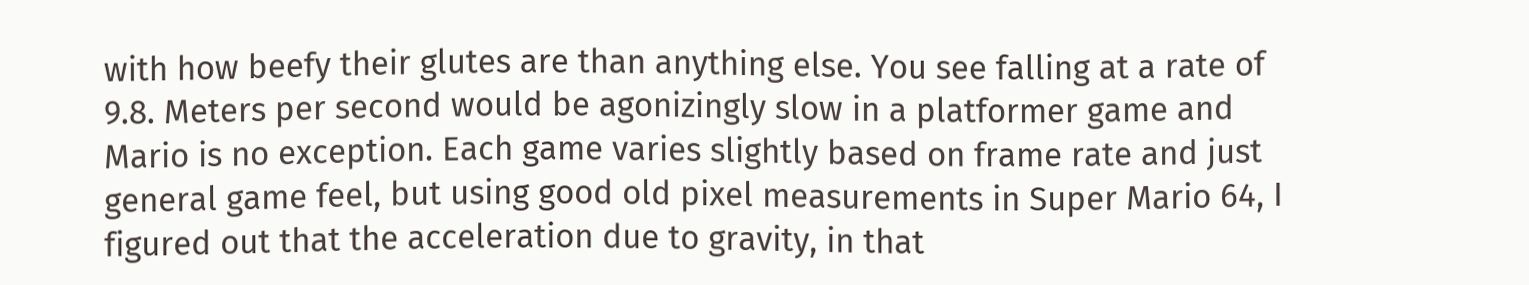with how beefy their glutes are than anything else. You see falling at a rate of 9.8. Meters per second would be agonizingly slow in a platformer game and Mario is no exception. Each game varies slightly based on frame rate and just general game feel, but using good old pixel measurements in Super Mario 64, I figured out that the acceleration due to gravity, in that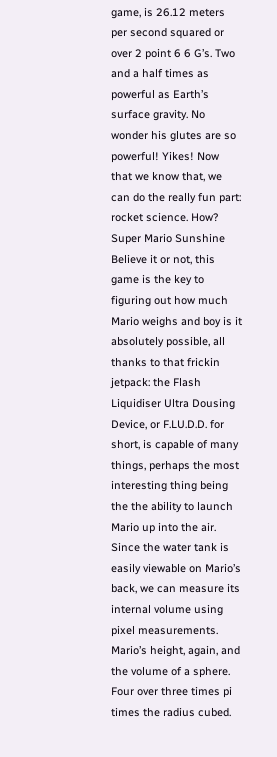game, is 26.12 meters per second squared or over 2 point 6 6 G’s. Two and a half times as powerful as Earth’s surface gravity. No wonder his glutes are so powerful! Yikes! Now that we know that, we can do the really fun part: rocket science. How? Super Mario Sunshine Believe it or not, this game is the key to figuring out how much Mario weighs and boy is it absolutely possible, all thanks to that frickin jetpack: the Flash Liquidiser Ultra Dousing Device, or F.LU.D.D. for short, is capable of many things, perhaps the most interesting thing being the the ability to launch Mario up into the air. Since the water tank is easily viewable on Mario’s back, we can measure its internal volume using pixel measurements. Mario’s height, again, and the volume of a sphere. Four over three times pi times the radius cubed.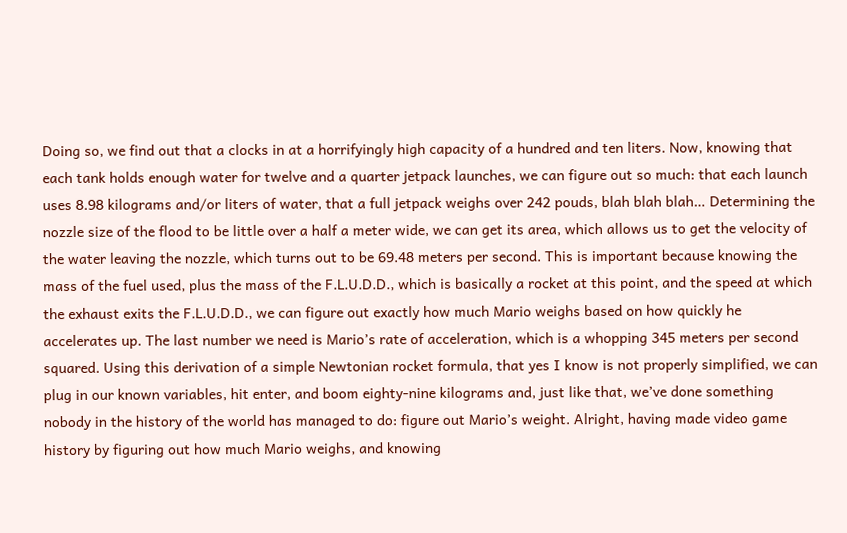Doing so, we find out that a clocks in at a horrifyingly high capacity of a hundred and ten liters. Now, knowing that each tank holds enough water for twelve and a quarter jetpack launches, we can figure out so much: that each launch uses 8.98 kilograms and/or liters of water, that a full jetpack weighs over 242 pouds, blah blah blah… Determining the nozzle size of the flood to be little over a half a meter wide, we can get its area, which allows us to get the velocity of the water leaving the nozzle, which turns out to be 69.48 meters per second. This is important because knowing the mass of the fuel used, plus the mass of the F.L.U.D.D., which is basically a rocket at this point, and the speed at which the exhaust exits the F.L.U.D.D., we can figure out exactly how much Mario weighs based on how quickly he accelerates up. The last number we need is Mario’s rate of acceleration, which is a whopping 345 meters per second squared. Using this derivation of a simple Newtonian rocket formula, that yes I know is not properly simplified, we can plug in our known variables, hit enter, and boom eighty-nine kilograms and, just like that, we’ve done something nobody in the history of the world has managed to do: figure out Mario’s weight. Alright, having made video game history by figuring out how much Mario weighs, and knowing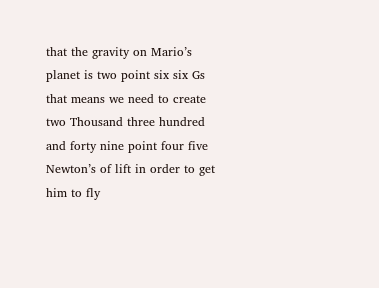that the gravity on Mario’s planet is two point six six Gs that means we need to create two Thousand three hundred and forty nine point four five Newton’s of lift in order to get him to fly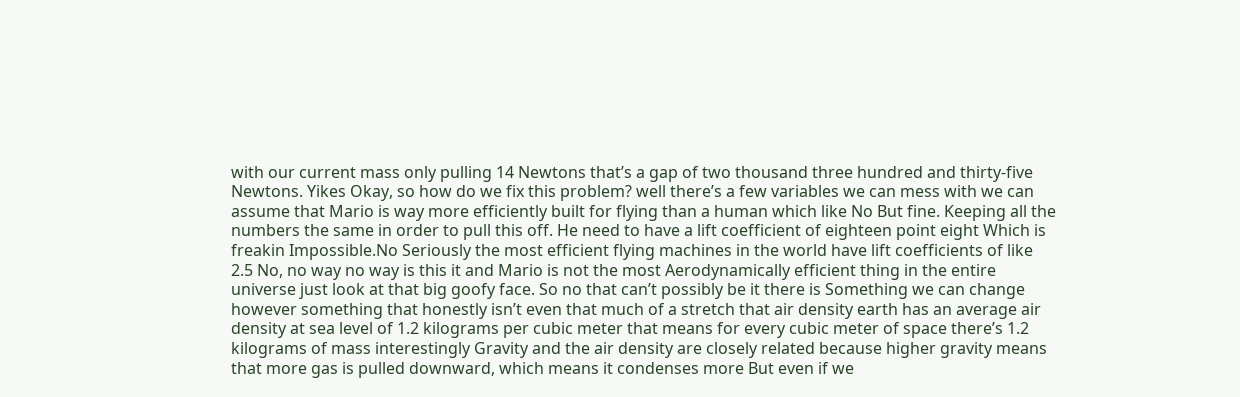with our current mass only pulling 14 Newtons that’s a gap of two thousand three hundred and thirty-five Newtons. Yikes Okay, so how do we fix this problem? well there’s a few variables we can mess with we can assume that Mario is way more efficiently built for flying than a human which like No But fine. Keeping all the numbers the same in order to pull this off. He need to have a lift coefficient of eighteen point eight Which is freakin Impossible.No Seriously the most efficient flying machines in the world have lift coefficients of like 2.5 No, no way no way is this it and Mario is not the most Aerodynamically efficient thing in the entire universe just look at that big goofy face. So no that can’t possibly be it there is Something we can change however something that honestly isn’t even that much of a stretch that air density earth has an average air density at sea level of 1.2 kilograms per cubic meter that means for every cubic meter of space there’s 1.2 kilograms of mass interestingly Gravity and the air density are closely related because higher gravity means that more gas is pulled downward, which means it condenses more But even if we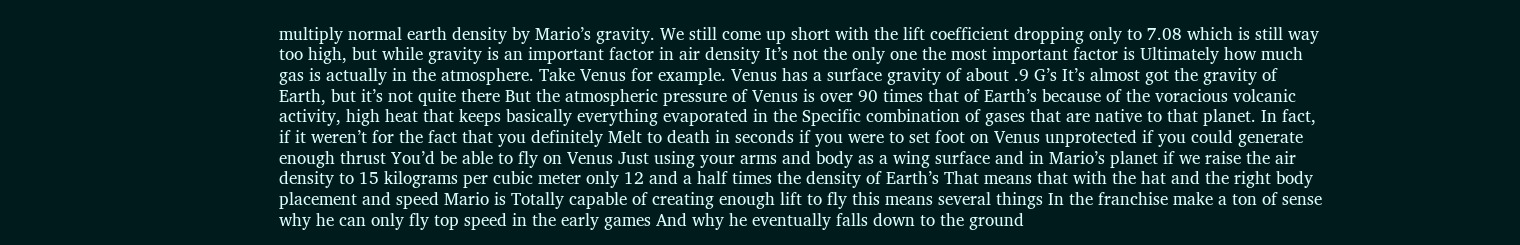multiply normal earth density by Mario’s gravity. We still come up short with the lift coefficient dropping only to 7.08 which is still way too high, but while gravity is an important factor in air density It’s not the only one the most important factor is Ultimately how much gas is actually in the atmosphere. Take Venus for example. Venus has a surface gravity of about .9 G’s It’s almost got the gravity of Earth, but it’s not quite there But the atmospheric pressure of Venus is over 90 times that of Earth’s because of the voracious volcanic activity, high heat that keeps basically everything evaporated in the Specific combination of gases that are native to that planet. In fact, if it weren’t for the fact that you definitely Melt to death in seconds if you were to set foot on Venus unprotected if you could generate enough thrust You’d be able to fly on Venus Just using your arms and body as a wing surface and in Mario’s planet if we raise the air density to 15 kilograms per cubic meter only 12 and a half times the density of Earth’s That means that with the hat and the right body placement and speed Mario is Totally capable of creating enough lift to fly this means several things In the franchise make a ton of sense why he can only fly top speed in the early games And why he eventually falls down to the ground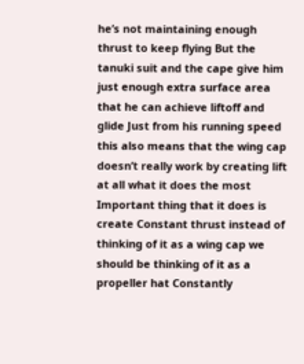he’s not maintaining enough thrust to keep flying But the tanuki suit and the cape give him just enough extra surface area that he can achieve liftoff and glide Just from his running speed this also means that the wing cap doesn’t really work by creating lift at all what it does the most Important thing that it does is create Constant thrust instead of thinking of it as a wing cap we should be thinking of it as a propeller hat Constantly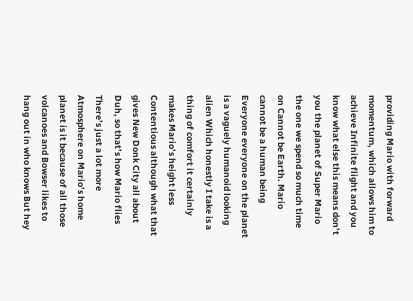providing Mario with forward momentum, which allows him to achieve Infinite flight and you know what else this means don’t you the planet of Super Mario the one we spend so much time on Cannot be Earth. Mario cannot be a human being Everyone everyone on the planet is a vaguely humanoid looking alien Which honestly I take is a thing of comfort it certainly makes Mario’s height less Contentious although what that gives New Donk City all about Duh, so that’s how Mario flies There’s just a lot more Atmosphere on Mario’s home planet is it because of all those volcanoes and Bowser likes to hang out in who knows But hey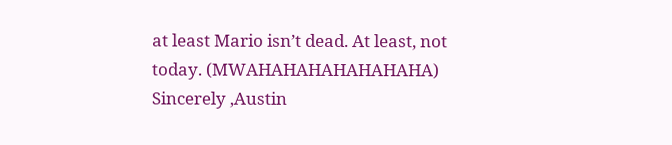at least Mario isn’t dead. At least, not today. (MWAHAHAHAHAHAHAHA) Sincerely ,Austin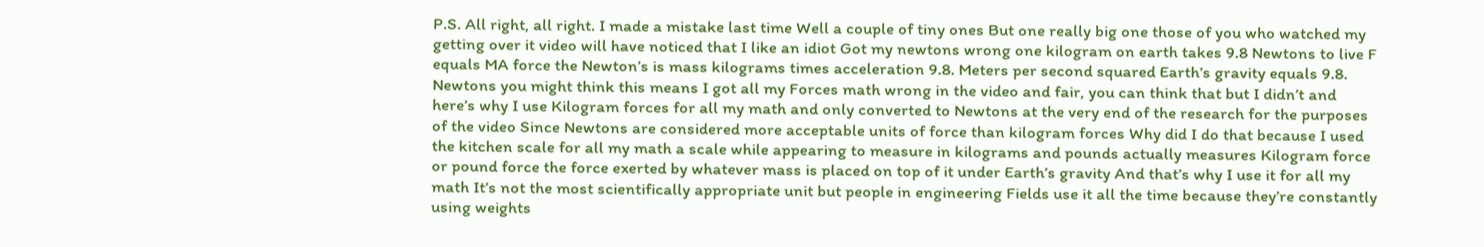P.S. All right, all right. I made a mistake last time Well a couple of tiny ones But one really big one those of you who watched my getting over it video will have noticed that I like an idiot Got my newtons wrong one kilogram on earth takes 9.8 Newtons to live F equals MA force the Newton’s is mass kilograms times acceleration 9.8. Meters per second squared Earth’s gravity equals 9.8. Newtons you might think this means I got all my Forces math wrong in the video and fair, you can think that but I didn’t and here’s why I use Kilogram forces for all my math and only converted to Newtons at the very end of the research for the purposes of the video Since Newtons are considered more acceptable units of force than kilogram forces Why did I do that because I used the kitchen scale for all my math a scale while appearing to measure in kilograms and pounds actually measures Kilogram force or pound force the force exerted by whatever mass is placed on top of it under Earth’s gravity And that’s why I use it for all my math It’s not the most scientifically appropriate unit but people in engineering Fields use it all the time because they’re constantly using weights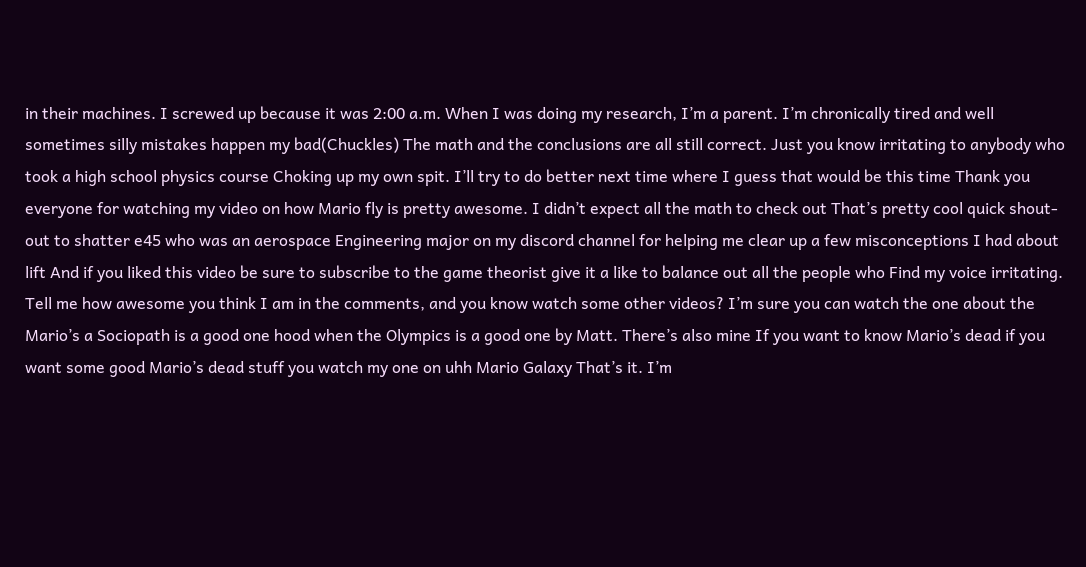in their machines. I screwed up because it was 2:00 a.m. When I was doing my research, I’m a parent. I’m chronically tired and well sometimes silly mistakes happen my bad(Chuckles) The math and the conclusions are all still correct. Just you know irritating to anybody who took a high school physics course Choking up my own spit. I’ll try to do better next time where I guess that would be this time Thank you everyone for watching my video on how Mario fly is pretty awesome. I didn’t expect all the math to check out That’s pretty cool quick shout-out to shatter e45 who was an aerospace Engineering major on my discord channel for helping me clear up a few misconceptions I had about lift And if you liked this video be sure to subscribe to the game theorist give it a like to balance out all the people who Find my voice irritating. Tell me how awesome you think I am in the comments, and you know watch some other videos? I’m sure you can watch the one about the Mario’s a Sociopath is a good one hood when the Olympics is a good one by Matt. There’s also mine If you want to know Mario’s dead if you want some good Mario’s dead stuff you watch my one on uhh Mario Galaxy That’s it. I’m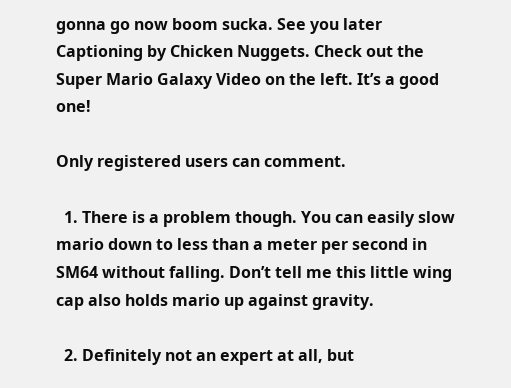gonna go now boom sucka. See you later Captioning by Chicken Nuggets. Check out the Super Mario Galaxy Video on the left. It’s a good one!

Only registered users can comment.

  1. There is a problem though. You can easily slow mario down to less than a meter per second in SM64 without falling. Don’t tell me this little wing cap also holds mario up against gravity.

  2. Definitely not an expert at all, but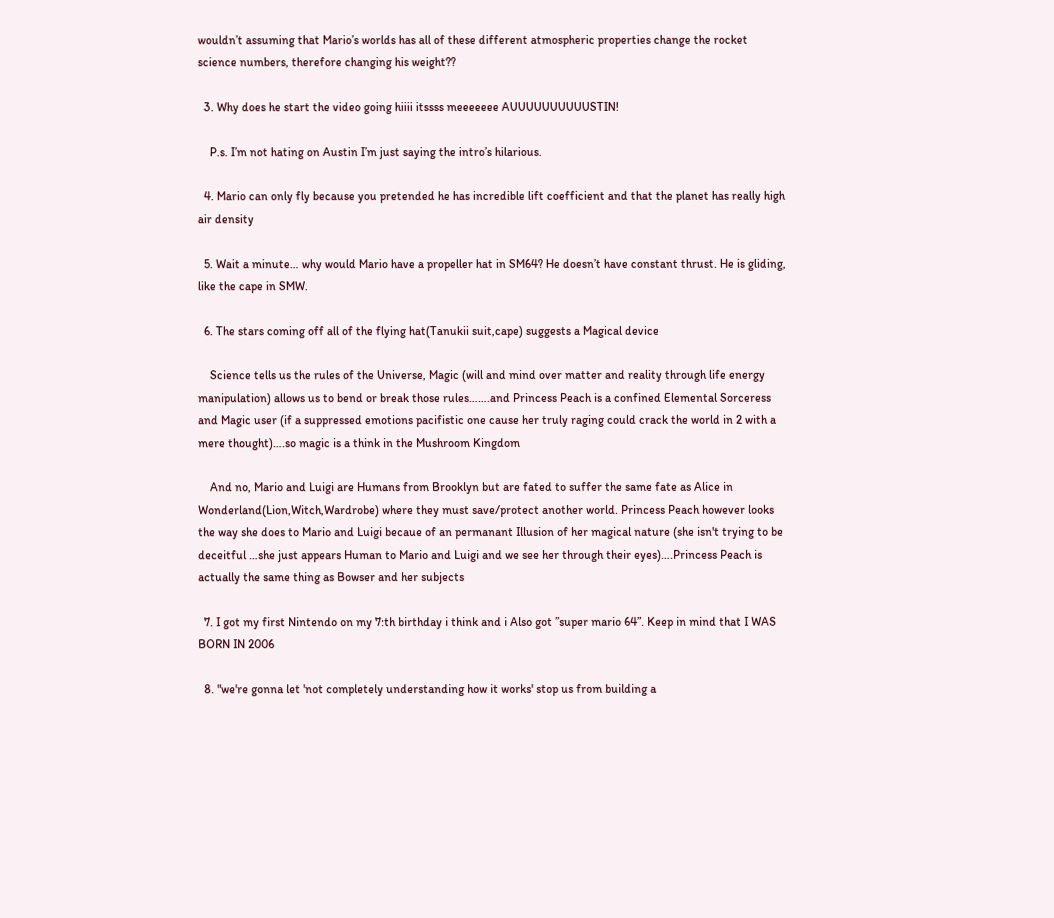wouldn’t assuming that Mario’s worlds has all of these different atmospheric properties change the rocket science numbers, therefore changing his weight??

  3. Why does he start the video going hiiii itssss meeeeeee AUUUUUUUUUUSTIN!

    P.s. I’m not hating on Austin I’m just saying the intro’s hilarious.

  4. Mario can only fly because you pretended he has incredible lift coefficient and that the planet has really high air density

  5. Wait a minute… why would Mario have a propeller hat in SM64? He doesn’t have constant thrust. He is gliding, like the cape in SMW.

  6. The stars coming off all of the flying hat(Tanukii suit,cape) suggests a Magical device

    Science tells us the rules of the Universe, Magic (will and mind over matter and reality through life energy manipulation) allows us to bend or break those rules…….and Princess Peach is a confined Elemental Sorceress and Magic user (if a suppressed emotions pacifistic one cause her truly raging could crack the world in 2 with a mere thought)….so magic is a think in the Mushroom Kingdom

    And no, Mario and Luigi are Humans from Brooklyn but are fated to suffer the same fate as Alice in Wonderland(Lion,Witch,Wardrobe) where they must save/protect another world. Princess Peach however looks the way she does to Mario and Luigi becaue of an permanant Illusion of her magical nature (she isn't trying to be deceitful …she just appears Human to Mario and Luigi and we see her through their eyes)….Princess Peach is actually the same thing as Bowser and her subjects

  7. I got my first Nintendo on my 7:th birthday i think and i Also got ”super mario 64”. Keep in mind that I WAS BORN IN 2006

  8. "we're gonna let 'not completely understanding how it works' stop us from building a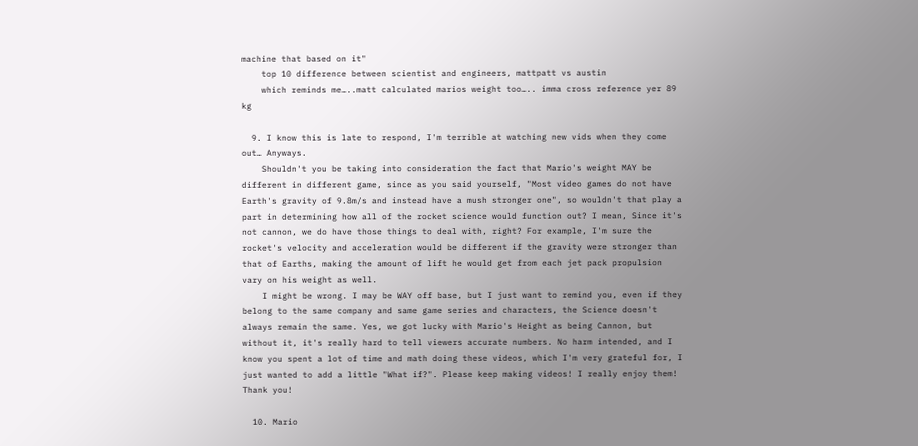machine that based on it"
    top 10 difference between scientist and engineers, mattpatt vs austin
    which reminds me…..matt calculated marios weight too….. imma cross reference yer 89 kg

  9. I know this is late to respond, I'm terrible at watching new vids when they come out… Anyways.
    Shouldn't you be taking into consideration the fact that Mario's weight MAY be different in different game, since as you said yourself, "Most video games do not have Earth's gravity of 9.8m/s and instead have a mush stronger one", so wouldn't that play a part in determining how all of the rocket science would function out? I mean, Since it's not cannon, we do have those things to deal with, right? For example, I'm sure the rocket's velocity and acceleration would be different if the gravity were stronger than that of Earths, making the amount of lift he would get from each jet pack propulsion vary on his weight as well.
    I might be wrong. I may be WAY off base, but I just want to remind you, even if they belong to the same company and same game series and characters, the Science doesn't always remain the same. Yes, we got lucky with Mario's Height as being Cannon, but without it, it's really hard to tell viewers accurate numbers. No harm intended, and I know you spent a lot of time and math doing these videos, which I'm very grateful for, I just wanted to add a little "What if?". Please keep making videos! I really enjoy them! Thank you!

  10. Mario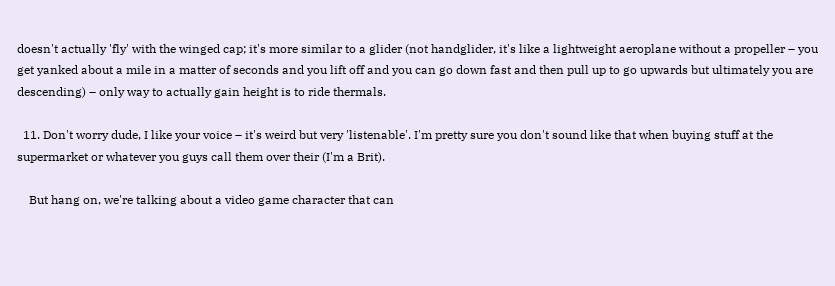doesn't actually 'fly' with the winged cap; it's more similar to a glider (not handglider, it's like a lightweight aeroplane without a propeller – you get yanked about a mile in a matter of seconds and you lift off and you can go down fast and then pull up to go upwards but ultimately you are descending) – only way to actually gain height is to ride thermals.

  11. Don't worry dude, I like your voice – it's weird but very 'listenable'. I'm pretty sure you don't sound like that when buying stuff at the supermarket or whatever you guys call them over their (I'm a Brit).

    But hang on, we're talking about a video game character that can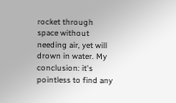rocket through space without needing air, yet will drown in water. My conclusion: it's pointless to find any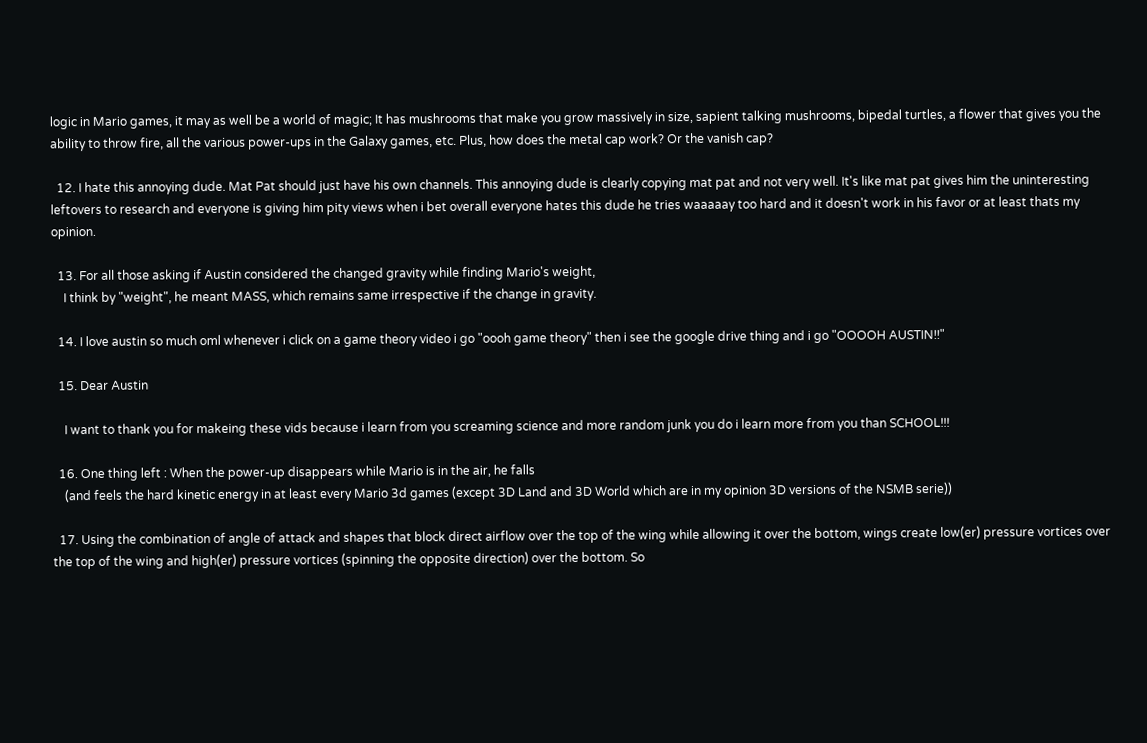logic in Mario games, it may as well be a world of magic; It has mushrooms that make you grow massively in size, sapient talking mushrooms, bipedal turtles, a flower that gives you the ability to throw fire, all the various power-ups in the Galaxy games, etc. Plus, how does the metal cap work? Or the vanish cap?

  12. I hate this annoying dude. Mat Pat should just have his own channels. This annoying dude is clearly copying mat pat and not very well. It's like mat pat gives him the uninteresting leftovers to research and everyone is giving him pity views when i bet overall everyone hates this dude he tries waaaaay too hard and it doesn't work in his favor or at least thats my opinion.

  13. For all those asking if Austin considered the changed gravity while finding Mario's weight,
    I think by "weight", he meant MASS, which remains same irrespective if the change in gravity.

  14. I love austin so much oml whenever i click on a game theory video i go "oooh game theory" then i see the google drive thing and i go "OOOOH AUSTIN!!"

  15. Dear Austin

    I want to thank you for makeing these vids because i learn from you screaming science and more random junk you do i learn more from you than SCHOOL!!!

  16. One thing left : When the power-up disappears while Mario is in the air, he falls
    (and feels the hard kinetic energy in at least every Mario 3d games (except 3D Land and 3D World which are in my opinion 3D versions of the NSMB serie))

  17. Using the combination of angle of attack and shapes that block direct airflow over the top of the wing while allowing it over the bottom, wings create low(er) pressure vortices over the top of the wing and high(er) pressure vortices (spinning the opposite direction) over the bottom. So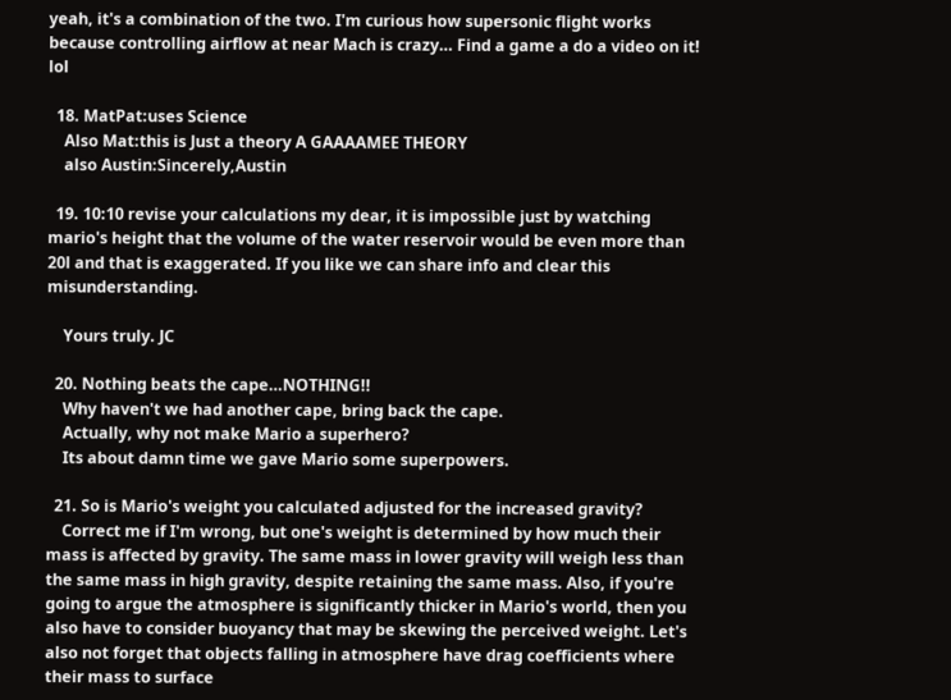yeah, it's a combination of the two. I'm curious how supersonic flight works because controlling airflow at near Mach is crazy… Find a game a do a video on it! lol

  18. MatPat:uses Science
    Also Mat:this is Just a theory A GAAAAMEE THEORY
    also Austin:Sincerely,Austin

  19. 10:10 revise your calculations my dear, it is impossible just by watching mario's height that the volume of the water reservoir would be even more than 20l and that is exaggerated. If you like we can share info and clear this misunderstanding.

    Yours truly. JC

  20. Nothing beats the cape…NOTHING!!
    Why haven't we had another cape, bring back the cape.
    Actually, why not make Mario a superhero?
    Its about damn time we gave Mario some superpowers.

  21. So is Mario's weight you calculated adjusted for the increased gravity?
    Correct me if I'm wrong, but one's weight is determined by how much their mass is affected by gravity. The same mass in lower gravity will weigh less than the same mass in high gravity, despite retaining the same mass. Also, if you're going to argue the atmosphere is significantly thicker in Mario's world, then you also have to consider buoyancy that may be skewing the perceived weight. Let's also not forget that objects falling in atmosphere have drag coefficients where their mass to surface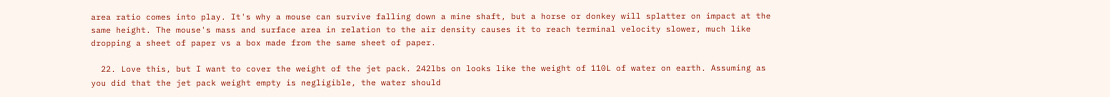area ratio comes into play. It's why a mouse can survive falling down a mine shaft, but a horse or donkey will splatter on impact at the same height. The mouse's mass and surface area in relation to the air density causes it to reach terminal velocity slower, much like dropping a sheet of paper vs a box made from the same sheet of paper.

  22. Love this, but I want to cover the weight of the jet pack. 242lbs on looks like the weight of 110L of water on earth. Assuming as you did that the jet pack weight empty is negligible, the water should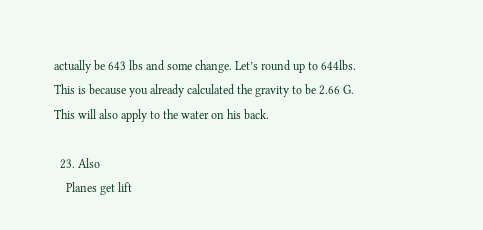actually be 643 lbs and some change. Let’s round up to 644lbs. This is because you already calculated the gravity to be 2.66 G. This will also apply to the water on his back.

  23. Also
    Planes get lift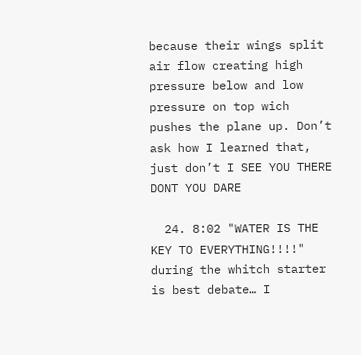because their wings split air flow creating high pressure below and low pressure on top wich pushes the plane up. Don’t ask how I learned that, just don’t I SEE YOU THERE DONT YOU DARE

  24. 8:02 "WATER IS THE KEY TO EVERYTHING!!!!" during the whitch starter is best debate… I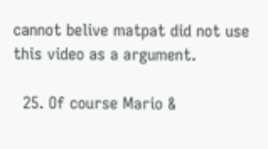cannot belive matpat did not use this video as a argument.

  25. Of course Mario &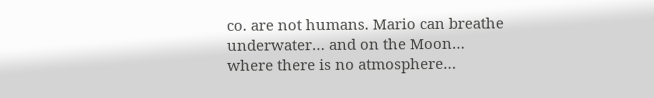co. are not humans. Mario can breathe underwater… and on the Moon… where there is no atmosphere…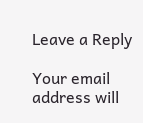Leave a Reply

Your email address will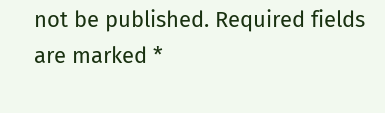not be published. Required fields are marked *